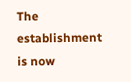The establishment is now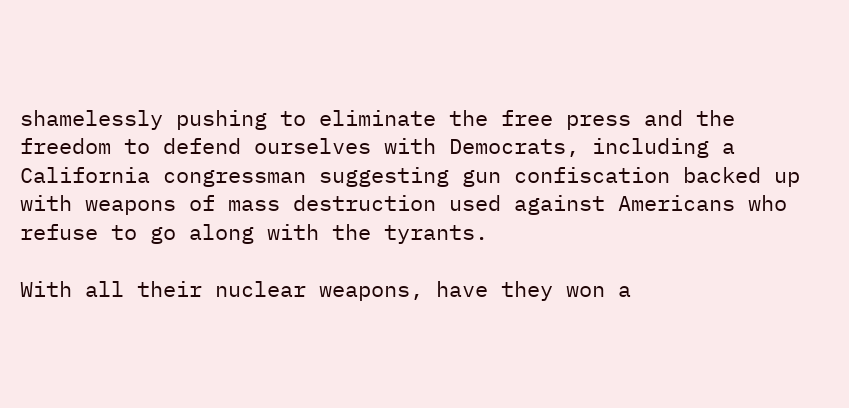shamelessly pushing to eliminate the free press and the freedom to defend ourselves with Democrats, including a California congressman suggesting gun confiscation backed up with weapons of mass destruction used against Americans who refuse to go along with the tyrants.

With all their nuclear weapons, have they won a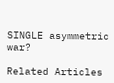SINGLE asymmetric war?

Related Articles